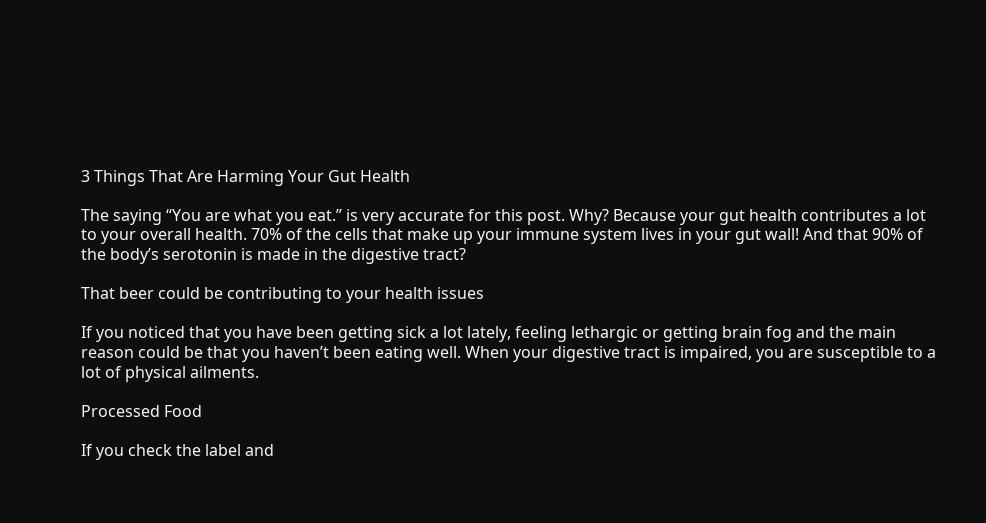3 Things That Are Harming Your Gut Health

The saying “You are what you eat.” is very accurate for this post. Why? Because your gut health contributes a lot to your overall health. 70% of the cells that make up your immune system lives in your gut wall! And that 90% of the body’s serotonin is made in the digestive tract?

That beer could be contributing to your health issues

If you noticed that you have been getting sick a lot lately, feeling lethargic or getting brain fog and the main reason could be that you haven’t been eating well. When your digestive tract is impaired, you are susceptible to a lot of physical ailments.

Processed Food

If you check the label and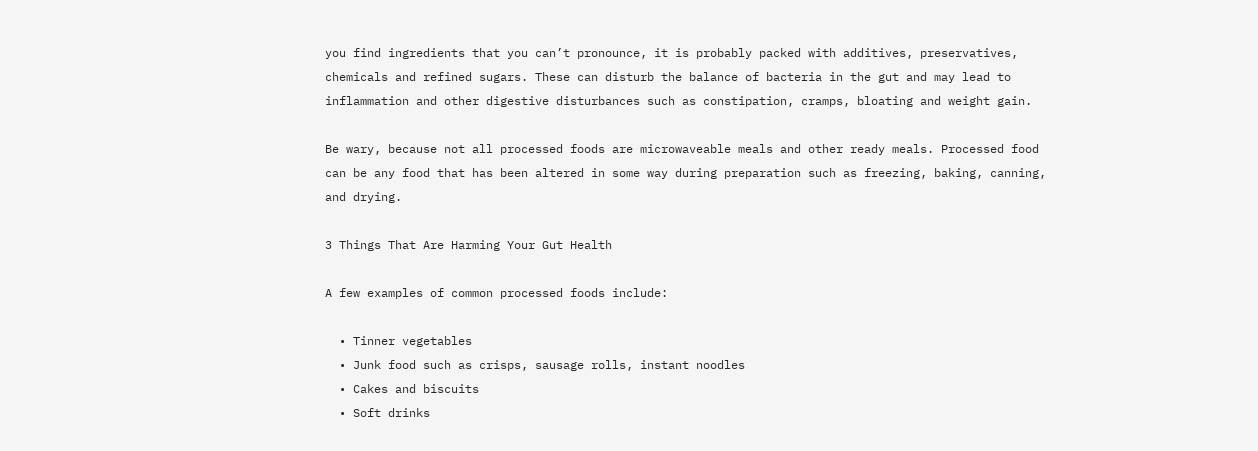you find ingredients that you can’t pronounce, it is probably packed with additives, preservatives, chemicals and refined sugars. These can disturb the balance of bacteria in the gut and may lead to inflammation and other digestive disturbances such as constipation, cramps, bloating and weight gain.

Be wary, because not all processed foods are microwaveable meals and other ready meals. Processed food can be any food that has been altered in some way during preparation such as freezing, baking, canning, and drying.

3 Things That Are Harming Your Gut Health

A few examples of common processed foods include:

  • Tinner vegetables
  • Junk food such as crisps, sausage rolls, instant noodles
  • Cakes and biscuits
  • Soft drinks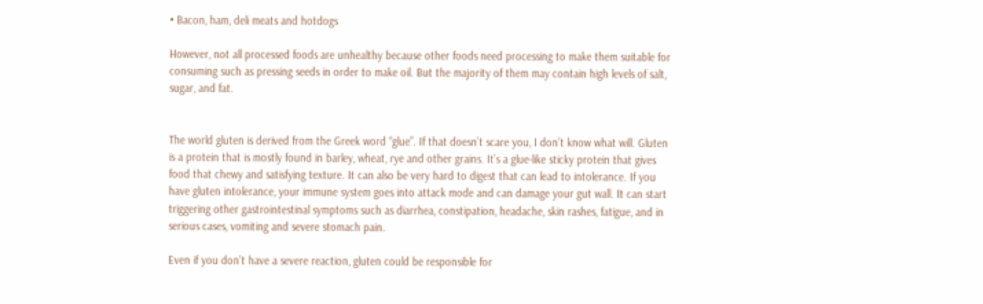• Bacon, ham, deli meats and hotdogs

However, not all processed foods are unhealthy because other foods need processing to make them suitable for consuming such as pressing seeds in order to make oil. But the majority of them may contain high levels of salt, sugar, and fat.


The world gluten is derived from the Greek word “glue”. If that doesn’t scare you, I don’t know what will. Gluten is a protein that is mostly found in barley, wheat, rye and other grains. It’s a glue-like sticky protein that gives food that chewy and satisfying texture. It can also be very hard to digest that can lead to intolerance. If you have gluten intolerance, your immune system goes into attack mode and can damage your gut wall. It can start triggering other gastrointestinal symptoms such as diarrhea, constipation, headache, skin rashes, fatigue, and in serious cases, vomiting and severe stomach pain.

Even if you don’t have a severe reaction, gluten could be responsible for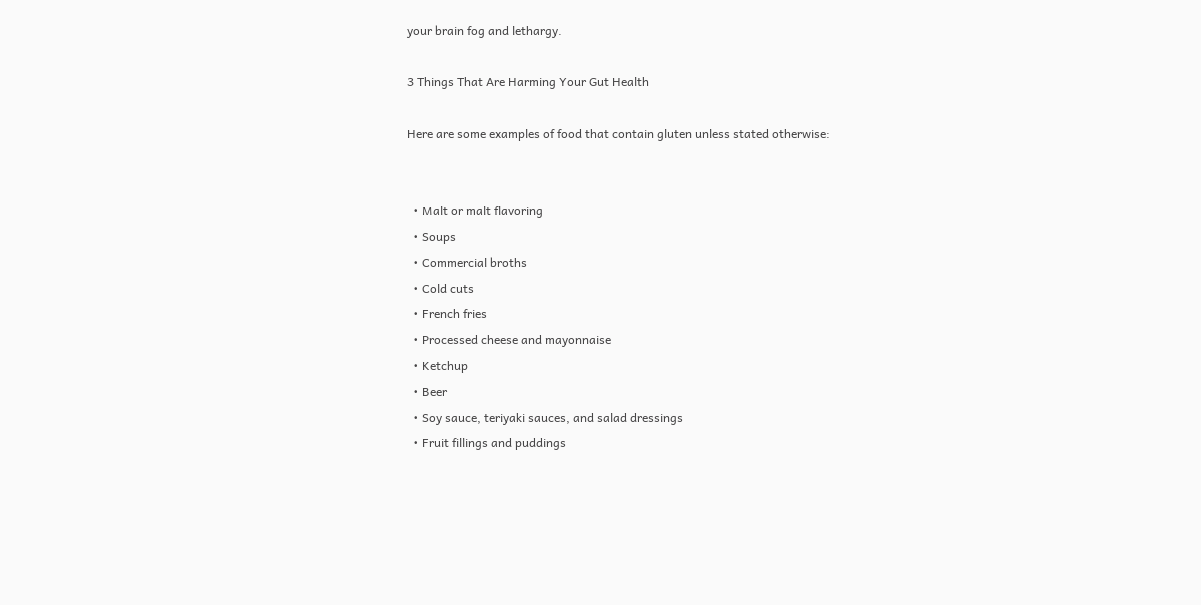your brain fog and lethargy.

3 Things That Are Harming Your Gut Health

Here are some examples of food that contain gluten unless stated otherwise:


  • Malt or malt flavoring
  • Soups
  • Commercial broths
  • Cold cuts
  • French fries
  • Processed cheese and mayonnaise
  • Ketchup
  • Beer
  • Soy sauce, teriyaki sauces, and salad dressings
  • Fruit fillings and puddings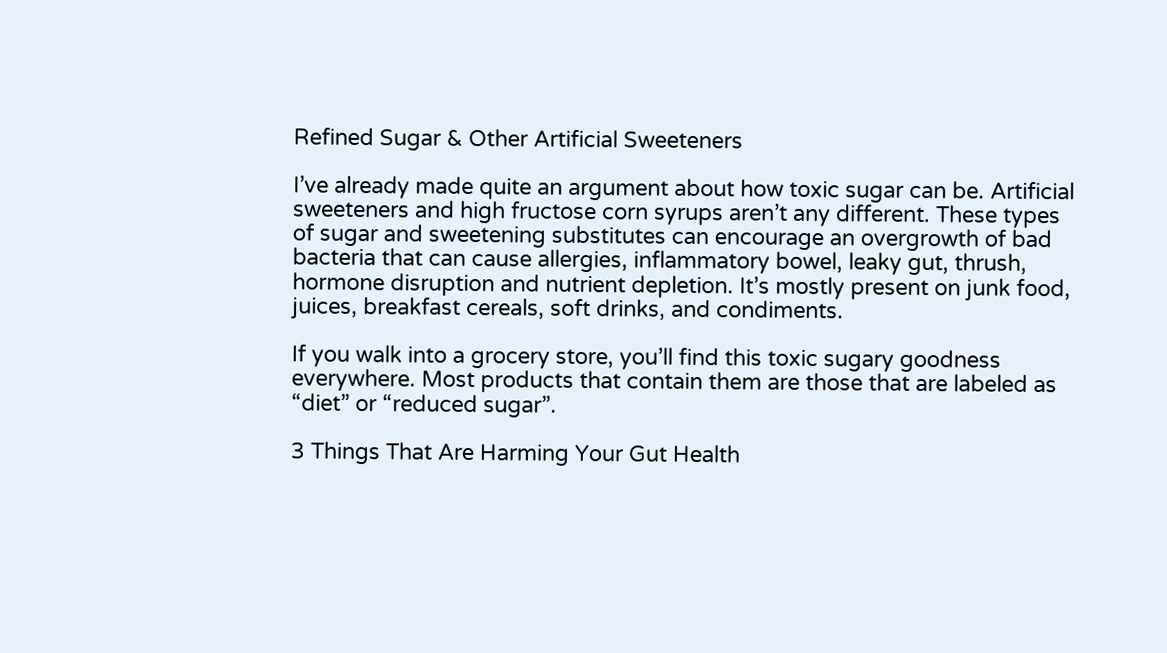Refined Sugar & Other Artificial Sweeteners

I’ve already made quite an argument about how toxic sugar can be. Artificial sweeteners and high fructose corn syrups aren’t any different. These types of sugar and sweetening substitutes can encourage an overgrowth of bad bacteria that can cause allergies, inflammatory bowel, leaky gut, thrush, hormone disruption and nutrient depletion. It’s mostly present on junk food, juices, breakfast cereals, soft drinks, and condiments.

If you walk into a grocery store, you’ll find this toxic sugary goodness everywhere. Most products that contain them are those that are labeled as “diet” or “reduced sugar”.

3 Things That Are Harming Your Gut Health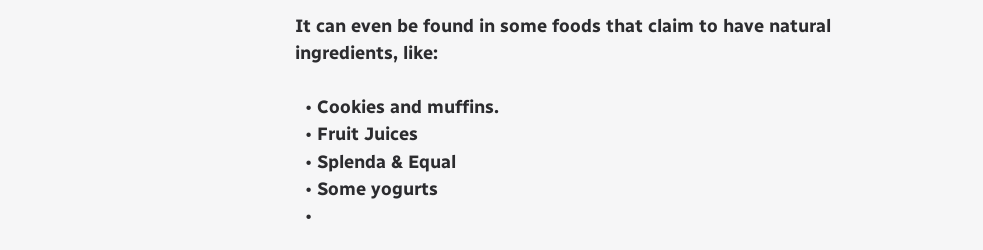It can even be found in some foods that claim to have natural ingredients, like:

  • Cookies and muffins.
  • Fruit Juices
  • Splenda & Equal
  • Some yogurts
  •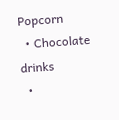Popcorn
  • Chocolate drinks
  •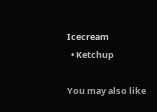Icecream
  • Ketchup

You may also like